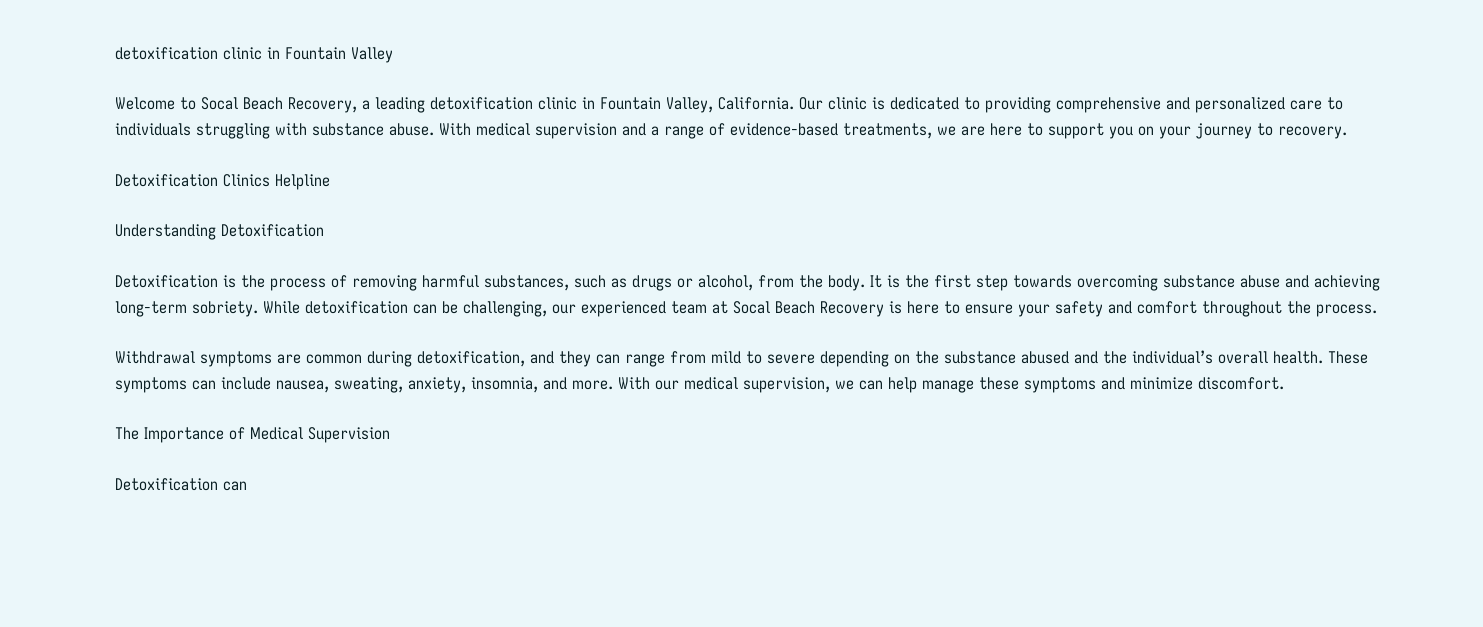detoxification clinic in Fountain Valley

Welcome to Socal Beach Recovery, a leading detoxification clinic in Fountain Valley, California. Our clinic is dedicated to providing comprehensive and personalized care to individuals struggling with substance abuse. With medical supervision and a range of evidence-based treatments, we are here to support you on your journey to recovery.

Detoxification Clinics Helpline

Understanding Detoxification

Detoxification is the process of removing harmful substances, such as drugs or alcohol, from the body. It is the first step towards overcoming substance abuse and achieving long-term sobriety. While detoxification can be challenging, our experienced team at Socal Beach Recovery is here to ensure your safety and comfort throughout the process.

Withdrawal symptoms are common during detoxification, and they can range from mild to severe depending on the substance abused and the individual’s overall health. These symptoms can include nausea, sweating, anxiety, insomnia, and more. With our medical supervision, we can help manage these symptoms and minimize discomfort.

The Importance of Medical Supervision

Detoxification can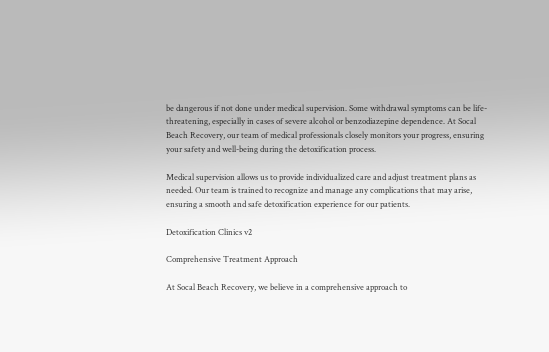be dangerous if not done under medical supervision. Some withdrawal symptoms can be life-threatening, especially in cases of severe alcohol or benzodiazepine dependence. At Socal Beach Recovery, our team of medical professionals closely monitors your progress, ensuring your safety and well-being during the detoxification process.

Medical supervision allows us to provide individualized care and adjust treatment plans as needed. Our team is trained to recognize and manage any complications that may arise, ensuring a smooth and safe detoxification experience for our patients.

Detoxification Clinics v2

Comprehensive Treatment Approach

At Socal Beach Recovery, we believe in a comprehensive approach to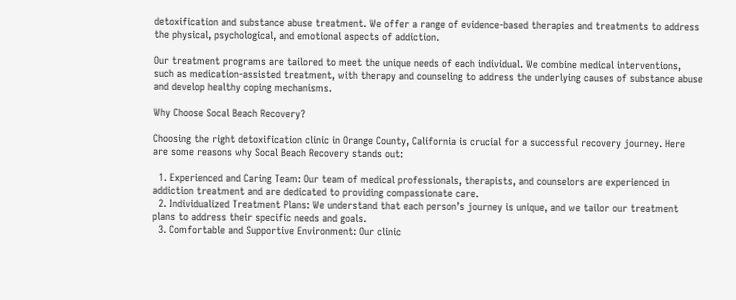detoxification and substance abuse treatment. We offer a range of evidence-based therapies and treatments to address the physical, psychological, and emotional aspects of addiction.

Our treatment programs are tailored to meet the unique needs of each individual. We combine medical interventions, such as medication-assisted treatment, with therapy and counseling to address the underlying causes of substance abuse and develop healthy coping mechanisms.

Why Choose Socal Beach Recovery?

Choosing the right detoxification clinic in Orange County, California is crucial for a successful recovery journey. Here are some reasons why Socal Beach Recovery stands out:

  1. Experienced and Caring Team: Our team of medical professionals, therapists, and counselors are experienced in addiction treatment and are dedicated to providing compassionate care.
  2. Individualized Treatment Plans: We understand that each person’s journey is unique, and we tailor our treatment plans to address their specific needs and goals.
  3. Comfortable and Supportive Environment: Our clinic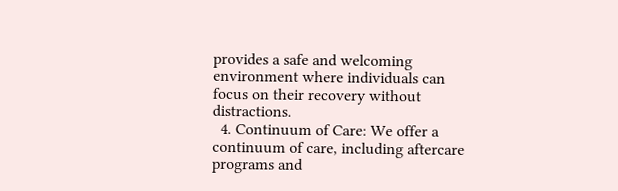provides a safe and welcoming environment where individuals can focus on their recovery without distractions.
  4. Continuum of Care: We offer a continuum of care, including aftercare programs and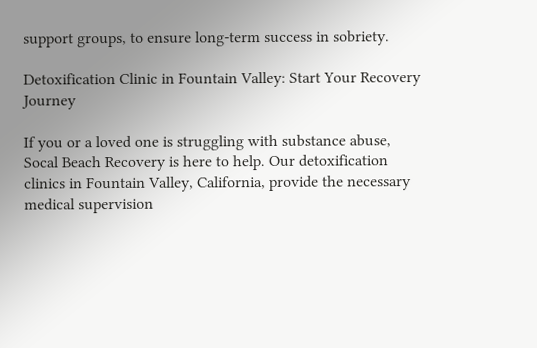support groups, to ensure long-term success in sobriety.

Detoxification Clinic in Fountain Valley: Start Your Recovery Journey

If you or a loved one is struggling with substance abuse, Socal Beach Recovery is here to help. Our detoxification clinics in Fountain Valley, California, provide the necessary medical supervision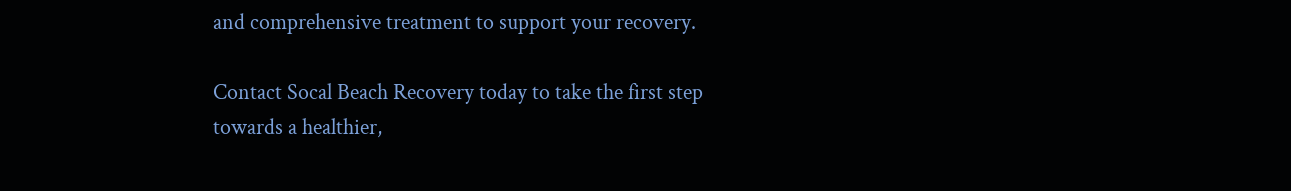and comprehensive treatment to support your recovery.

Contact Socal Beach Recovery today to take the first step towards a healthier,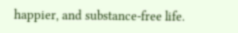happier, and substance-free life.